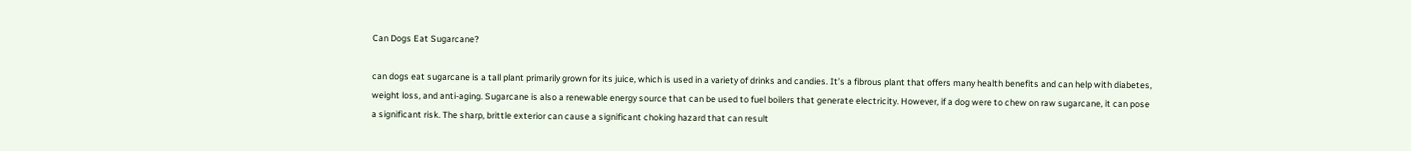Can Dogs Eat Sugarcane?

can dogs eat sugarcane is a tall plant primarily grown for its juice, which is used in a variety of drinks and candies. It’s a fibrous plant that offers many health benefits and can help with diabetes, weight loss, and anti-aging. Sugarcane is also a renewable energy source that can be used to fuel boilers that generate electricity. However, if a dog were to chew on raw sugarcane, it can pose a significant risk. The sharp, brittle exterior can cause a significant choking hazard that can result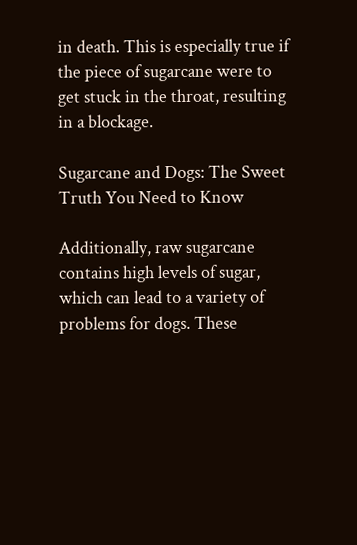in death. This is especially true if the piece of sugarcane were to get stuck in the throat, resulting in a blockage.

Sugarcane and Dogs: The Sweet Truth You Need to Know

Additionally, raw sugarcane contains high levels of sugar, which can lead to a variety of problems for dogs. These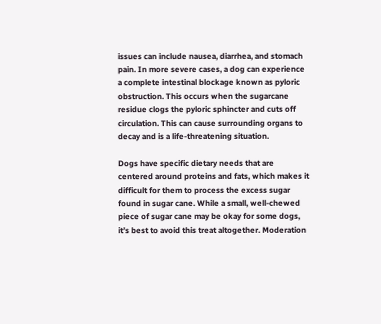issues can include nausea, diarrhea, and stomach pain. In more severe cases, a dog can experience a complete intestinal blockage known as pyloric obstruction. This occurs when the sugarcane residue clogs the pyloric sphincter and cuts off circulation. This can cause surrounding organs to decay and is a life-threatening situation.

Dogs have specific dietary needs that are centered around proteins and fats, which makes it difficult for them to process the excess sugar found in sugar cane. While a small, well-chewed piece of sugar cane may be okay for some dogs, it’s best to avoid this treat altogether. Moderation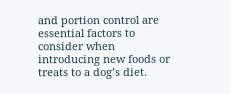and portion control are essential factors to consider when introducing new foods or treats to a dog’s diet.